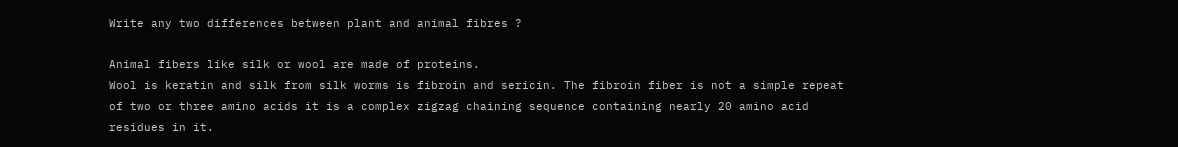Write any two differences between plant and animal fibres ?

Animal fibers like silk or wool are made of proteins.
Wool is keratin and silk from silk worms is fibroin and sericin. The fibroin fiber is not a simple repeat of two or three amino acids it is a complex zigzag chaining sequence containing nearly 20 amino acid residues in it.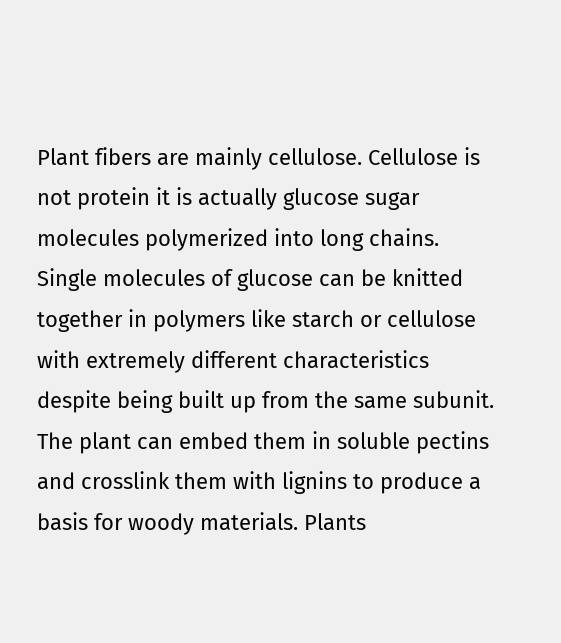Plant fibers are mainly cellulose. Cellulose is not protein it is actually glucose sugar molecules polymerized into long chains. Single molecules of glucose can be knitted together in polymers like starch or cellulose with extremely different characteristics despite being built up from the same subunit. The plant can embed them in soluble pectins and crosslink them with lignins to produce a basis for woody materials. Plants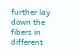further lay down the fibers in different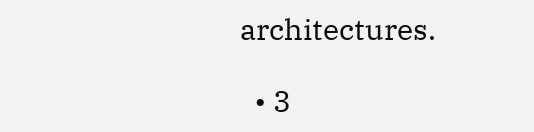architectures.

  • 3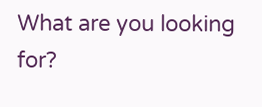What are you looking for?